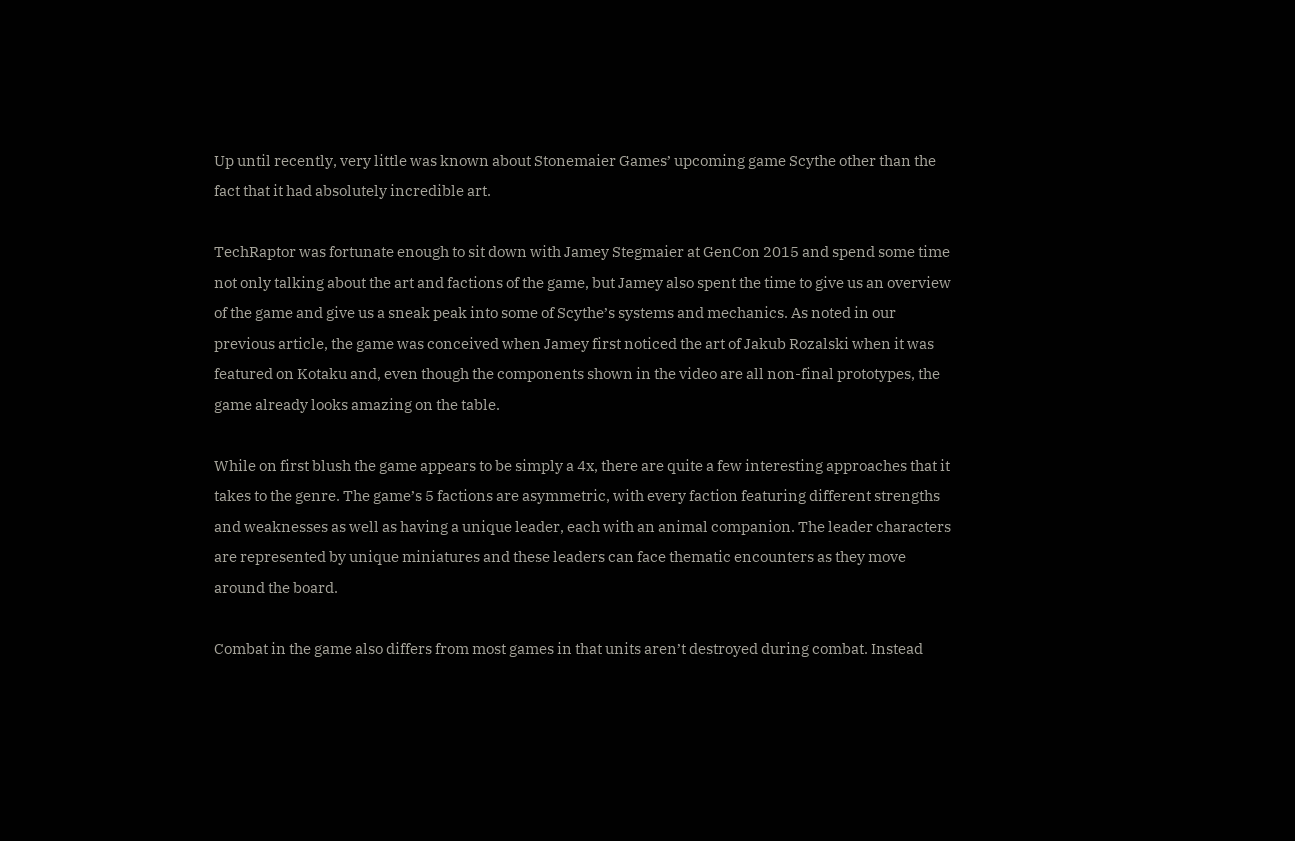Up until recently, very little was known about Stonemaier Games’ upcoming game Scythe other than the fact that it had absolutely incredible art.

TechRaptor was fortunate enough to sit down with Jamey Stegmaier at GenCon 2015 and spend some time not only talking about the art and factions of the game, but Jamey also spent the time to give us an overview of the game and give us a sneak peak into some of Scythe’s systems and mechanics. As noted in our previous article, the game was conceived when Jamey first noticed the art of Jakub Rozalski when it was featured on Kotaku and, even though the components shown in the video are all non-final prototypes, the game already looks amazing on the table.

While on first blush the game appears to be simply a 4x, there are quite a few interesting approaches that it takes to the genre. The game’s 5 factions are asymmetric, with every faction featuring different strengths and weaknesses as well as having a unique leader, each with an animal companion. The leader characters are represented by unique miniatures and these leaders can face thematic encounters as they move around the board.

Combat in the game also differs from most games in that units aren’t destroyed during combat. Instead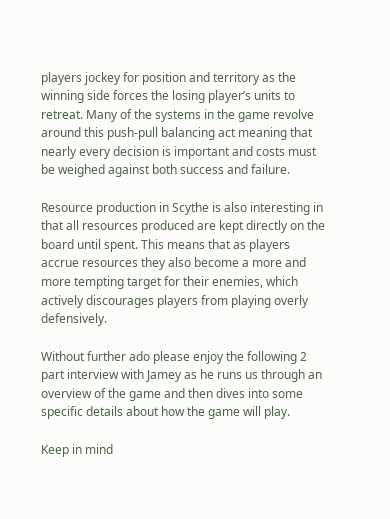players jockey for position and territory as the winning side forces the losing player’s units to retreat. Many of the systems in the game revolve around this push-pull balancing act meaning that nearly every decision is important and costs must be weighed against both success and failure.

Resource production in Scythe is also interesting in that all resources produced are kept directly on the board until spent. This means that as players accrue resources they also become a more and more tempting target for their enemies, which actively discourages players from playing overly defensively.

Without further ado please enjoy the following 2 part interview with Jamey as he runs us through an overview of the game and then dives into some specific details about how the game will play.

Keep in mind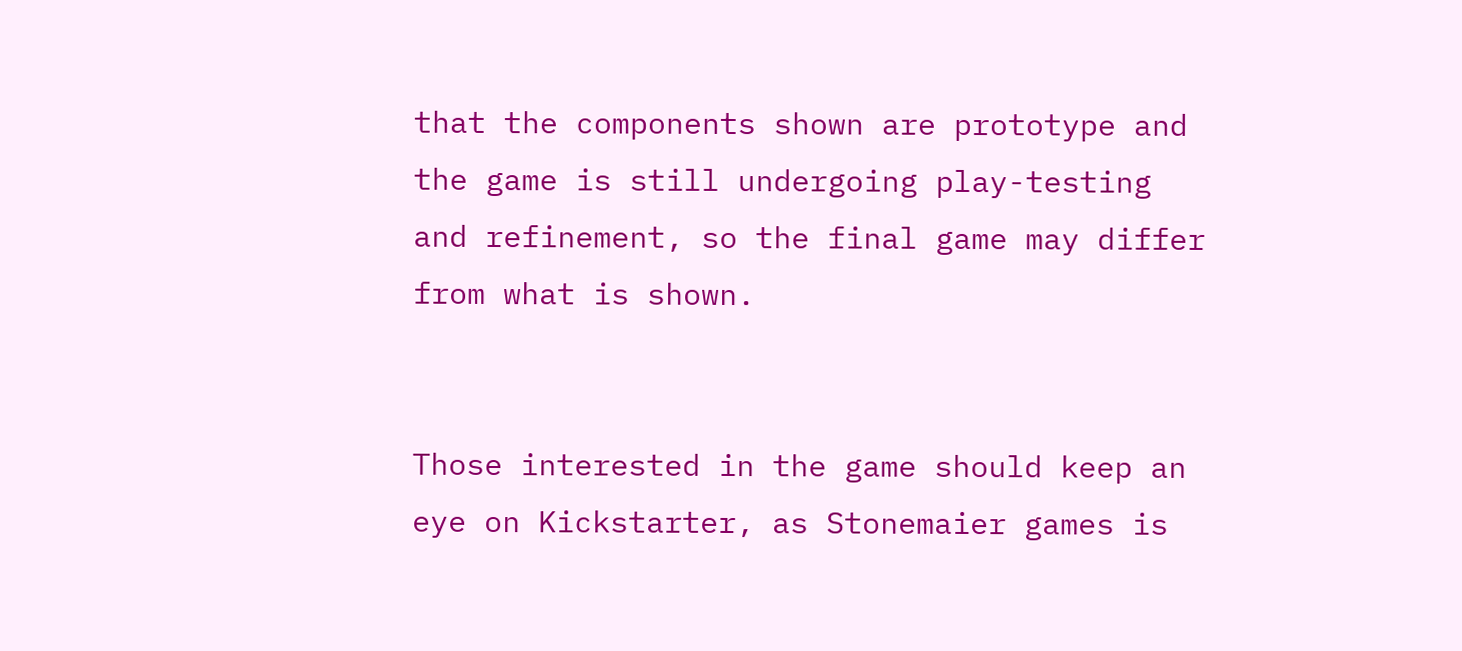that the components shown are prototype and the game is still undergoing play-testing and refinement, so the final game may differ from what is shown.


Those interested in the game should keep an eye on Kickstarter, as Stonemaier games is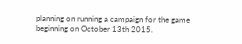planning on running a campaign for the game beginning on October 13th 2015.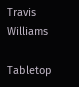Travis Williams

Tabletop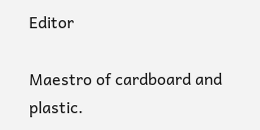Editor

Maestro of cardboard and plastic.